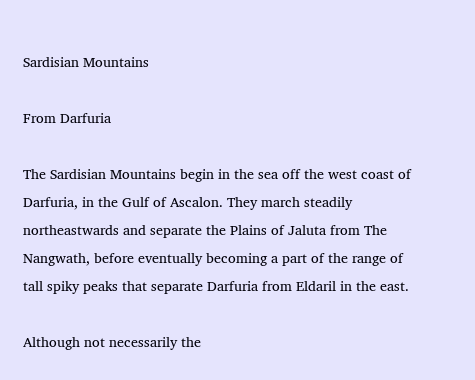Sardisian Mountains

From Darfuria

The Sardisian Mountains begin in the sea off the west coast of Darfuria, in the Gulf of Ascalon. They march steadily northeastwards and separate the Plains of Jaluta from The Nangwath, before eventually becoming a part of the range of tall spiky peaks that separate Darfuria from Eldaril in the east.

Although not necessarily the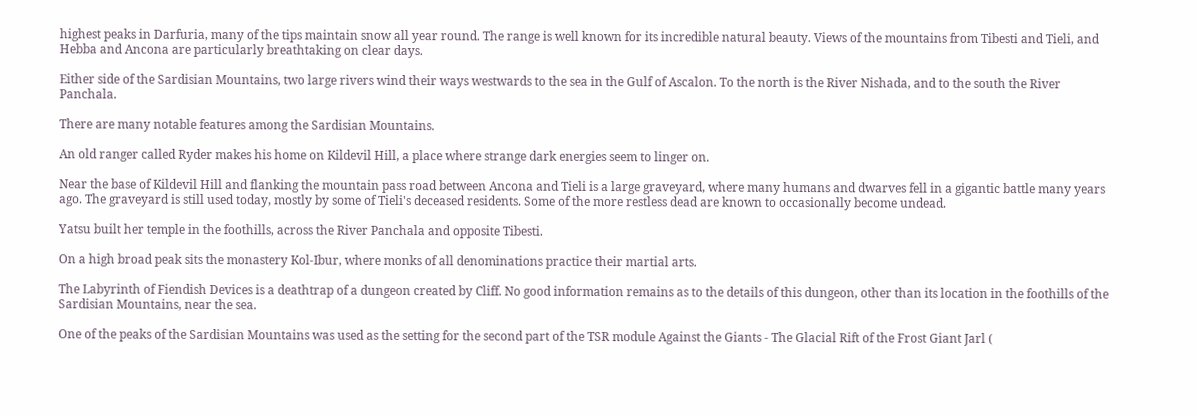highest peaks in Darfuria, many of the tips maintain snow all year round. The range is well known for its incredible natural beauty. Views of the mountains from Tibesti and Tieli, and Hebba and Ancona are particularly breathtaking on clear days.

Either side of the Sardisian Mountains, two large rivers wind their ways westwards to the sea in the Gulf of Ascalon. To the north is the River Nishada, and to the south the River Panchala.

There are many notable features among the Sardisian Mountains.

An old ranger called Ryder makes his home on Kildevil Hill, a place where strange dark energies seem to linger on.

Near the base of Kildevil Hill and flanking the mountain pass road between Ancona and Tieli is a large graveyard, where many humans and dwarves fell in a gigantic battle many years ago. The graveyard is still used today, mostly by some of Tieli's deceased residents. Some of the more restless dead are known to occasionally become undead.

Yatsu built her temple in the foothills, across the River Panchala and opposite Tibesti.

On a high broad peak sits the monastery Kol-Ibur, where monks of all denominations practice their martial arts.

The Labyrinth of Fiendish Devices is a deathtrap of a dungeon created by Cliff. No good information remains as to the details of this dungeon, other than its location in the foothills of the Sardisian Mountains, near the sea.

One of the peaks of the Sardisian Mountains was used as the setting for the second part of the TSR module Against the Giants - The Glacial Rift of the Frost Giant Jarl (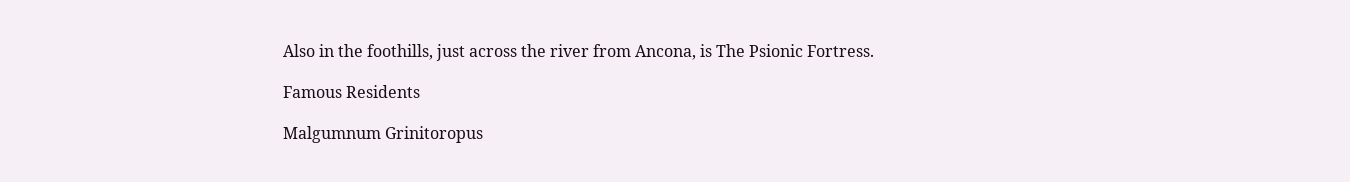Also in the foothills, just across the river from Ancona, is The Psionic Fortress.

Famous Residents

Malgumnum Grinitoropus